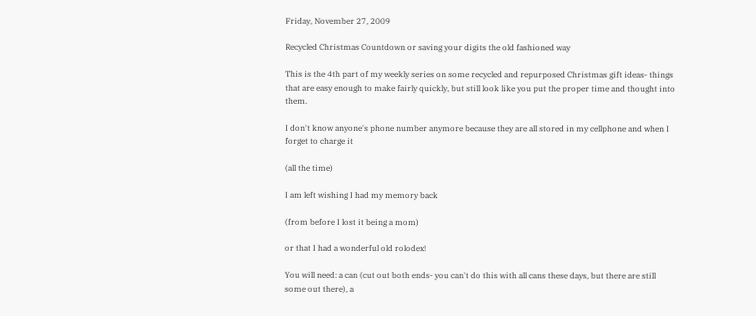Friday, November 27, 2009

Recycled Christmas Countdown or saving your digits the old fashioned way

This is the 4th part of my weekly series on some recycled and repurposed Christmas gift ideas- things that are easy enough to make fairly quickly, but still look like you put the proper time and thought into them.

I don't know anyone's phone number anymore because they are all stored in my cellphone and when I forget to charge it

(all the time)

I am left wishing I had my memory back

(from before I lost it being a mom)

or that I had a wonderful old rolodex!

You will need: a can (cut out both ends- you can't do this with all cans these days, but there are still some out there), a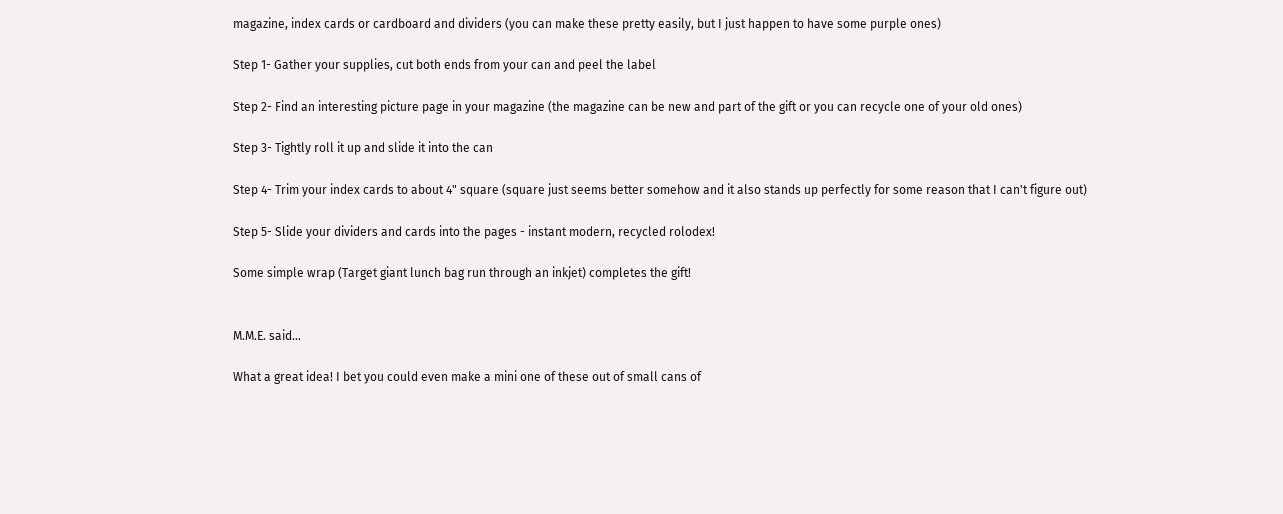magazine, index cards or cardboard and dividers (you can make these pretty easily, but I just happen to have some purple ones)

Step 1- Gather your supplies, cut both ends from your can and peel the label

Step 2- Find an interesting picture page in your magazine (the magazine can be new and part of the gift or you can recycle one of your old ones)

Step 3- Tightly roll it up and slide it into the can

Step 4- Trim your index cards to about 4" square (square just seems better somehow and it also stands up perfectly for some reason that I can't figure out)

Step 5- Slide your dividers and cards into the pages - instant modern, recycled rolodex!

Some simple wrap (Target giant lunch bag run through an inkjet) completes the gift!


M.M.E. said...

What a great idea! I bet you could even make a mini one of these out of small cans of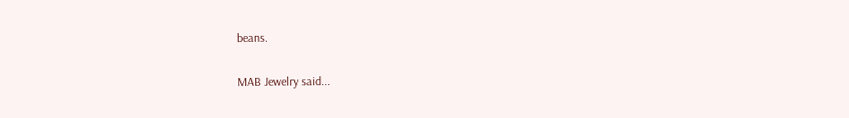beans.

MAB Jewelry said...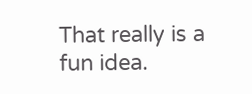That really is a fun idea.